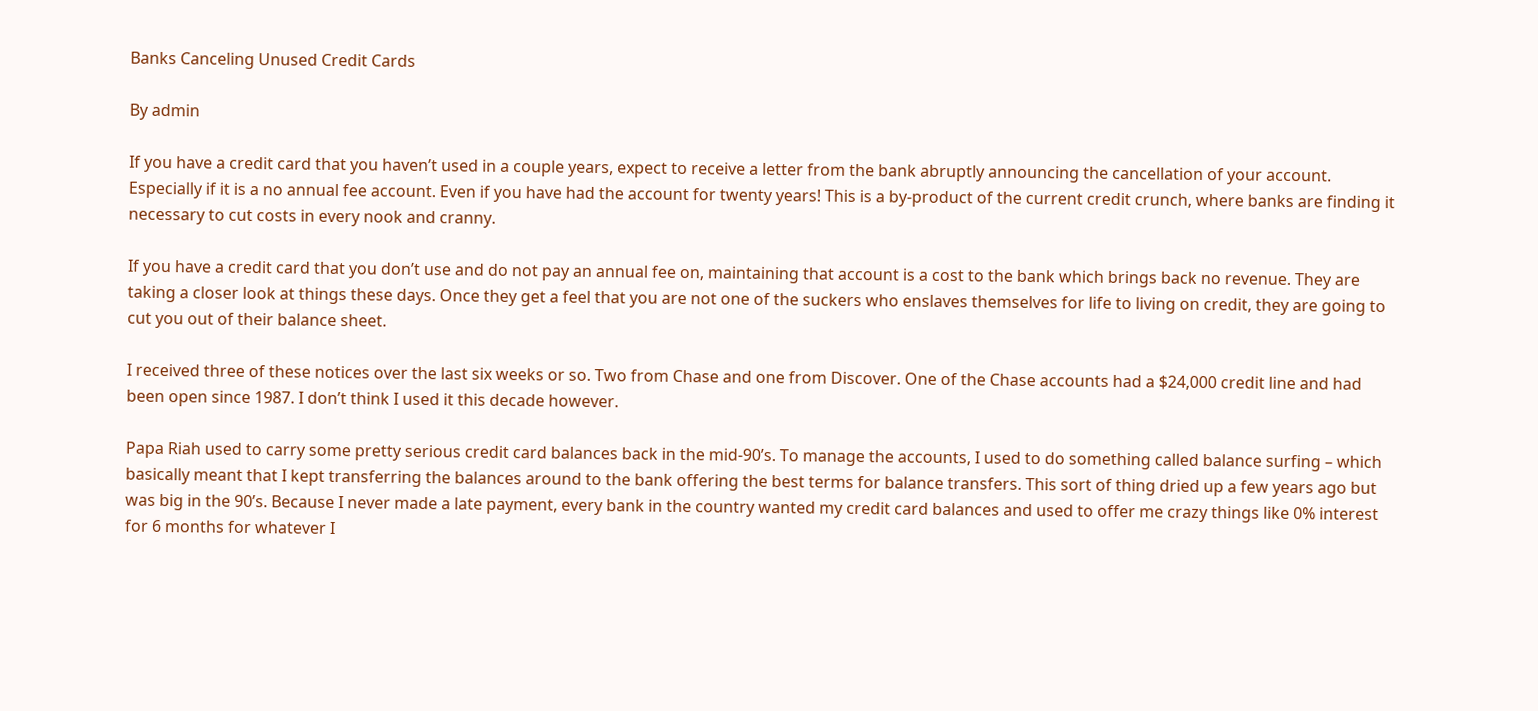Banks Canceling Unused Credit Cards

By admin

If you have a credit card that you haven’t used in a couple years, expect to receive a letter from the bank abruptly announcing the cancellation of your account. Especially if it is a no annual fee account. Even if you have had the account for twenty years! This is a by-product of the current credit crunch, where banks are finding it necessary to cut costs in every nook and cranny.

If you have a credit card that you don’t use and do not pay an annual fee on, maintaining that account is a cost to the bank which brings back no revenue. They are taking a closer look at things these days. Once they get a feel that you are not one of the suckers who enslaves themselves for life to living on credit, they are going to cut you out of their balance sheet.

I received three of these notices over the last six weeks or so. Two from Chase and one from Discover. One of the Chase accounts had a $24,000 credit line and had been open since 1987. I don’t think I used it this decade however.

Papa Riah used to carry some pretty serious credit card balances back in the mid-90’s. To manage the accounts, I used to do something called balance surfing – which basically meant that I kept transferring the balances around to the bank offering the best terms for balance transfers. This sort of thing dried up a few years ago but was big in the 90’s. Because I never made a late payment, every bank in the country wanted my credit card balances and used to offer me crazy things like 0% interest for 6 months for whatever I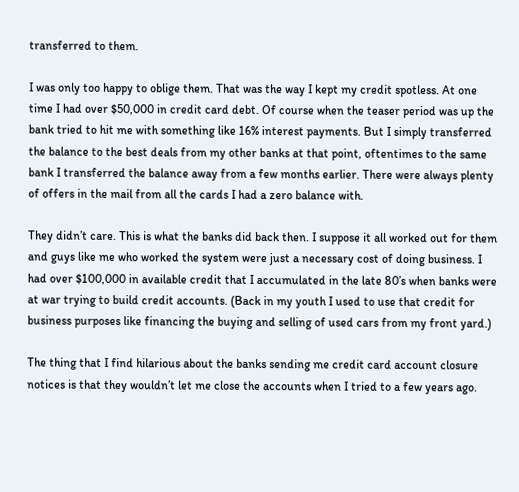transferred to them.

I was only too happy to oblige them. That was the way I kept my credit spotless. At one time I had over $50,000 in credit card debt. Of course when the teaser period was up the bank tried to hit me with something like 16% interest payments. But I simply transferred the balance to the best deals from my other banks at that point, oftentimes to the same bank I transferred the balance away from a few months earlier. There were always plenty of offers in the mail from all the cards I had a zero balance with.

They didn’t care. This is what the banks did back then. I suppose it all worked out for them and guys like me who worked the system were just a necessary cost of doing business. I had over $100,000 in available credit that I accumulated in the late 80’s when banks were at war trying to build credit accounts. (Back in my youth I used to use that credit for business purposes like financing the buying and selling of used cars from my front yard.)

The thing that I find hilarious about the banks sending me credit card account closure notices is that they wouldn’t let me close the accounts when I tried to a few years ago.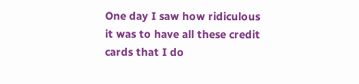One day I saw how ridiculous it was to have all these credit cards that I do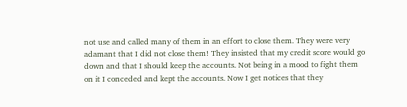not use and called many of them in an effort to close them. They were very adamant that I did not close them! They insisted that my credit score would go down and that I should keep the accounts. Not being in a mood to fight them on it I conceded and kept the accounts. Now I get notices that they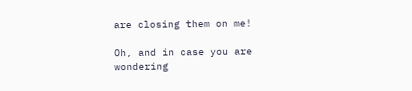are closing them on me!

Oh, and in case you are wondering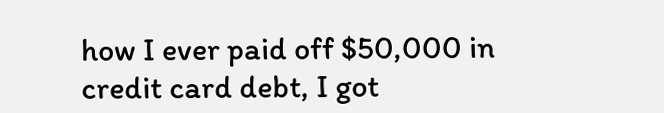how I ever paid off $50,000 in credit card debt, I got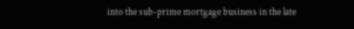into the sub-prime mortgage business in the late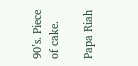90’s. Piece of cake.

Papa Riah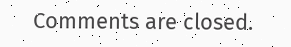Comments are closed.